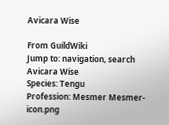Avicara Wise

From GuildWiki
Jump to: navigation, search
Avicara Wise
Species: Tengu
Profession: Mesmer Mesmer-icon.png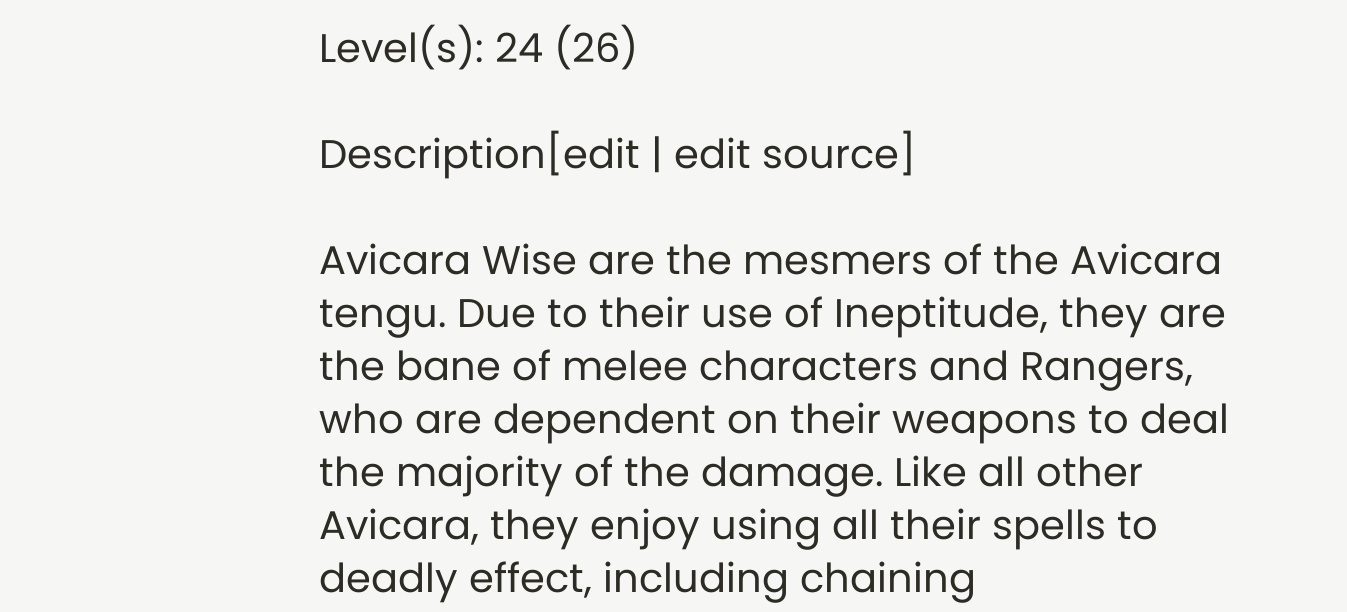Level(s): 24 (26)

Description[edit | edit source]

Avicara Wise are the mesmers of the Avicara tengu. Due to their use of Ineptitude, they are the bane of melee characters and Rangers, who are dependent on their weapons to deal the majority of the damage. Like all other Avicara, they enjoy using all their spells to deadly effect, including chaining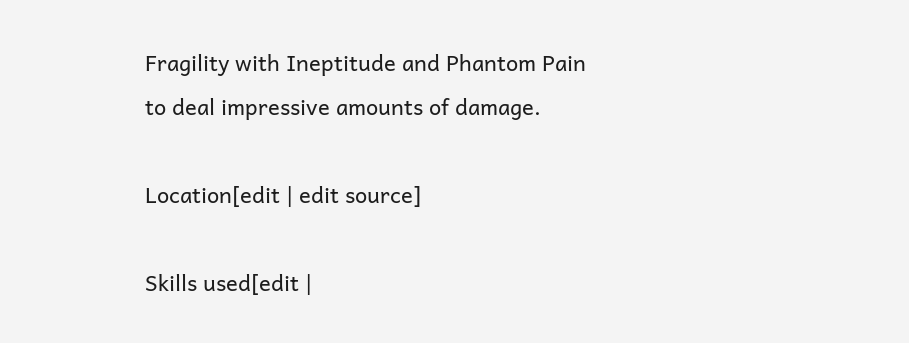Fragility with Ineptitude and Phantom Pain to deal impressive amounts of damage.

Location[edit | edit source]

Skills used[edit |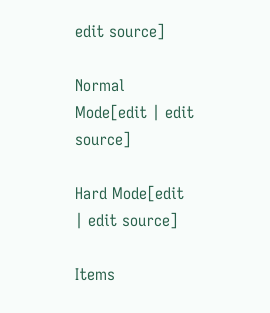edit source]

Normal Mode[edit | edit source]

Hard Mode[edit | edit source]

Items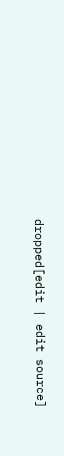dropped[edit | edit source]